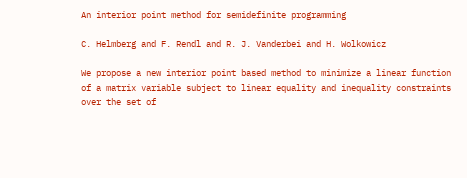An interior point method for semidefinite programming

C. Helmberg and F. Rendl and R. J. Vanderbei and H. Wolkowicz

We propose a new interior point based method to minimize a linear function of a matrix variable subject to linear equality and inequality constraints over the set of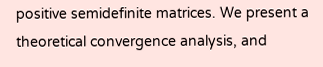positive semidefinite matrices. We present a theoretical convergence analysis, and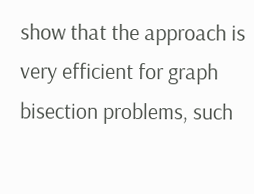show that the approach is very efficient for graph bisection problems, such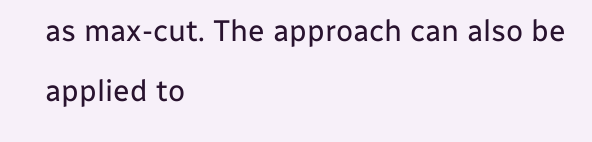as max-cut. The approach can also be applied to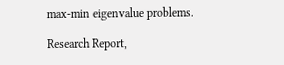max-min eigenvalue problems.

Research Report,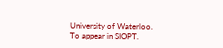University of Waterloo. To appear in SIOPT.